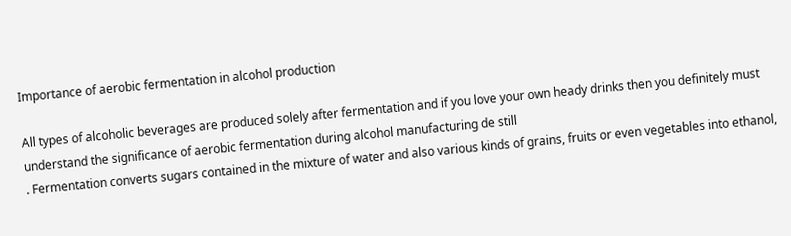Importance of aerobic fermentation in alcohol production

All types of alcoholic beverages are produced solely after fermentation and if you love your own heady drinks then you definitely must understand the significance of aerobic fermentation during alcohol manufacturing de still
. Fermentation converts sugars contained in the mixture of water and also various kinds of grains, fruits or even vegetables into ethanol,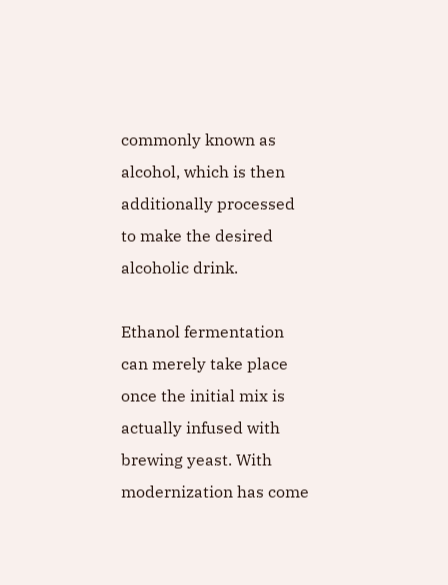commonly known as alcohol, which is then additionally processed to make the desired alcoholic drink.

Ethanol fermentation can merely take place once the initial mix is actually infused with brewing yeast. With modernization has come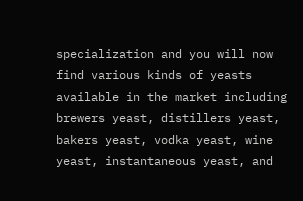specialization and you will now find various kinds of yeasts available in the market including brewers yeast, distillers yeast, bakers yeast, vodka yeast, wine yeast, instantaneous yeast, and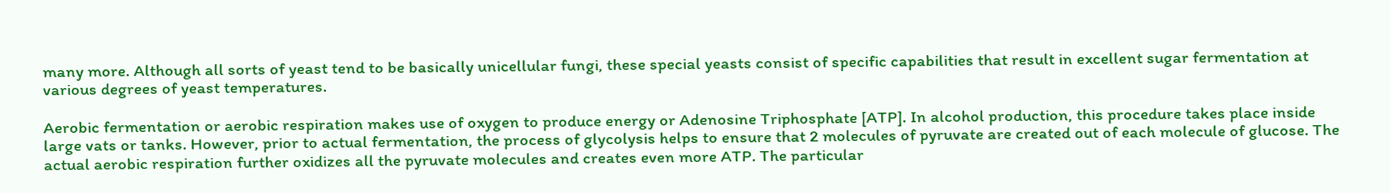many more. Although all sorts of yeast tend to be basically unicellular fungi, these special yeasts consist of specific capabilities that result in excellent sugar fermentation at various degrees of yeast temperatures.

Aerobic fermentation or aerobic respiration makes use of oxygen to produce energy or Adenosine Triphosphate [ATP]. In alcohol production, this procedure takes place inside large vats or tanks. However, prior to actual fermentation, the process of glycolysis helps to ensure that 2 molecules of pyruvate are created out of each molecule of glucose. The actual aerobic respiration further oxidizes all the pyruvate molecules and creates even more ATP. The particular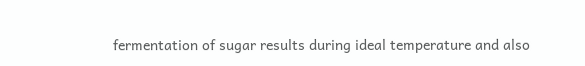fermentation of sugar results during ideal temperature and also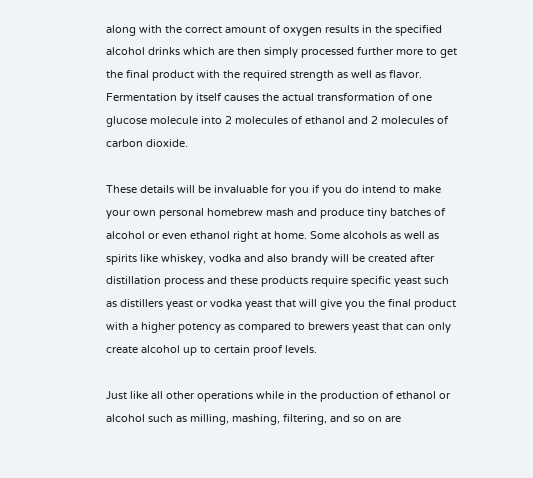along with the correct amount of oxygen results in the specified alcohol drinks which are then simply processed further more to get the final product with the required strength as well as flavor. Fermentation by itself causes the actual transformation of one glucose molecule into 2 molecules of ethanol and 2 molecules of carbon dioxide.

These details will be invaluable for you if you do intend to make your own personal homebrew mash and produce tiny batches of alcohol or even ethanol right at home. Some alcohols as well as spirits like whiskey, vodka and also brandy will be created after distillation process and these products require specific yeast such as distillers yeast or vodka yeast that will give you the final product with a higher potency as compared to brewers yeast that can only create alcohol up to certain proof levels.

Just like all other operations while in the production of ethanol or alcohol such as milling, mashing, filtering, and so on are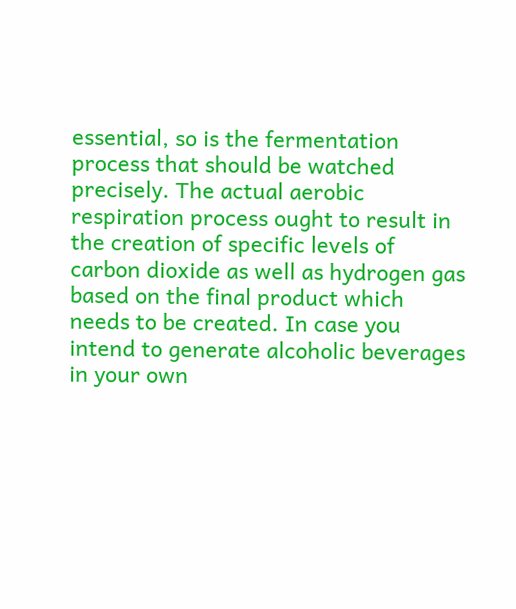essential, so is the fermentation process that should be watched precisely. The actual aerobic respiration process ought to result in the creation of specific levels of carbon dioxide as well as hydrogen gas based on the final product which needs to be created. In case you intend to generate alcoholic beverages in your own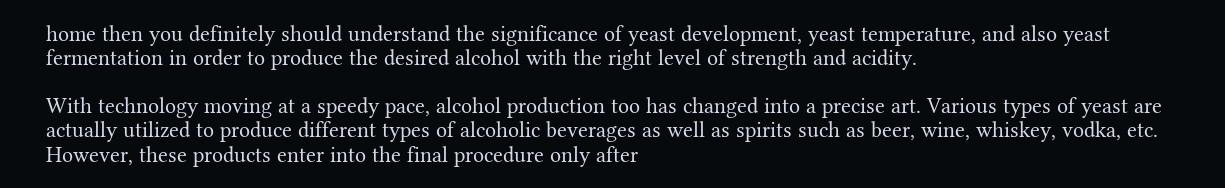home then you definitely should understand the significance of yeast development, yeast temperature, and also yeast fermentation in order to produce the desired alcohol with the right level of strength and acidity.

With technology moving at a speedy pace, alcohol production too has changed into a precise art. Various types of yeast are actually utilized to produce different types of alcoholic beverages as well as spirits such as beer, wine, whiskey, vodka, etc. However, these products enter into the final procedure only after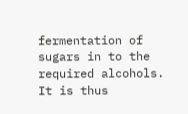fermentation of sugars in to the required alcohols. It is thus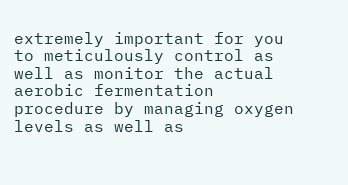extremely important for you to meticulously control as well as monitor the actual aerobic fermentation procedure by managing oxygen levels as well as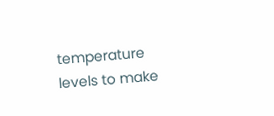temperature levels to make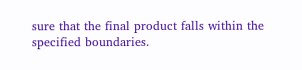sure that the final product falls within the specified boundaries.